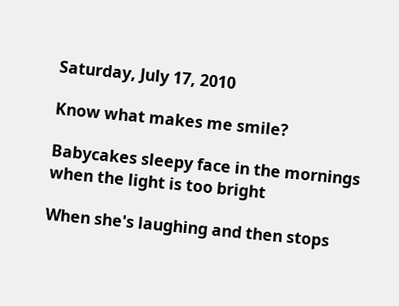Saturday, July 17, 2010

Know what makes me smile?

Babycakes sleepy face in the mornings when the light is too bright

When she's laughing and then stops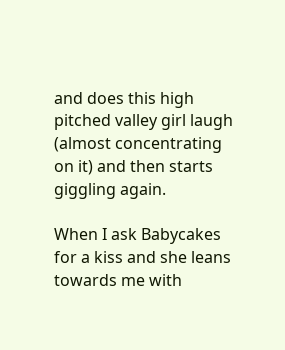and does this high pitched valley girl laugh (almost concentrating on it) and then starts giggling again.

When I ask Babycakes for a kiss and she leans towards me with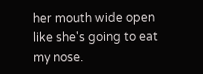her mouth wide open like she's going to eat my nose.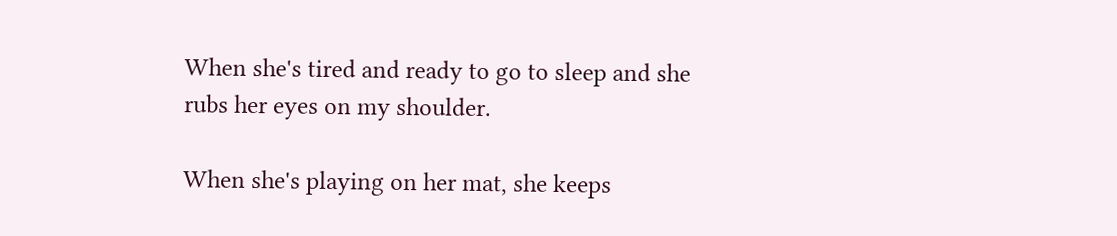When she's tired and ready to go to sleep and she rubs her eyes on my shoulder.

When she's playing on her mat, she keeps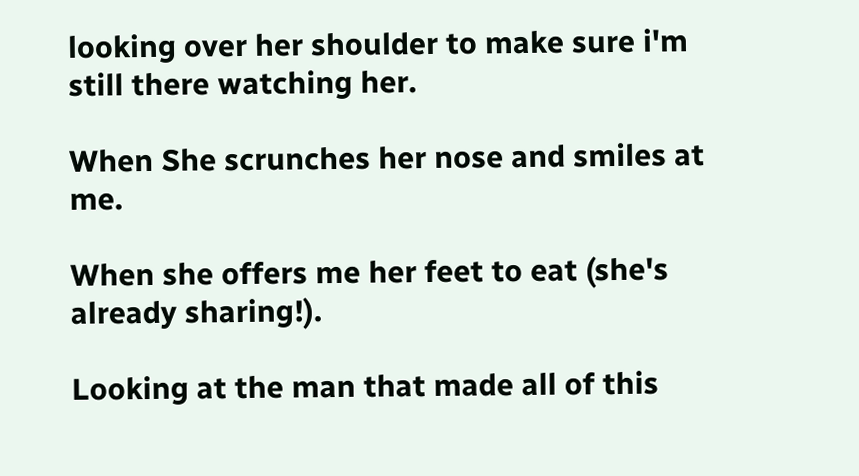looking over her shoulder to make sure i'm still there watching her.

When She scrunches her nose and smiles at me.

When she offers me her feet to eat (she's already sharing!).

Looking at the man that made all of this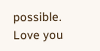possible.
Love you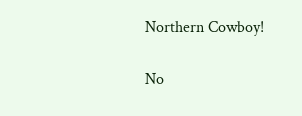Northern Cowboy!

No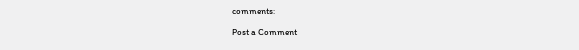comments:

Post a Comment